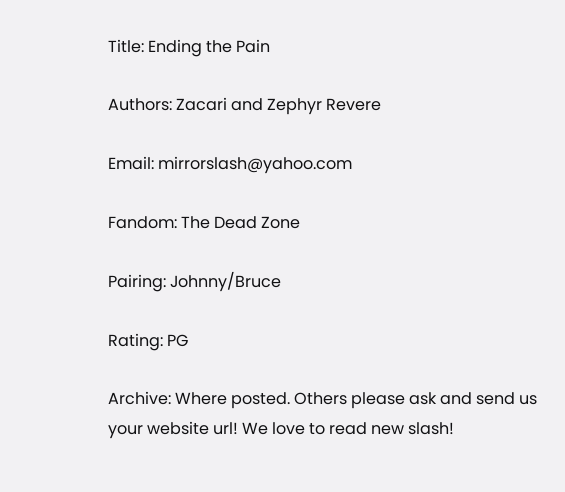Title: Ending the Pain

Authors: Zacari and Zephyr Revere

Email: mirrorslash@yahoo.com

Fandom: The Dead Zone

Pairing: Johnny/Bruce

Rating: PG

Archive: Where posted. Others please ask and send us your website url! We love to read new slash!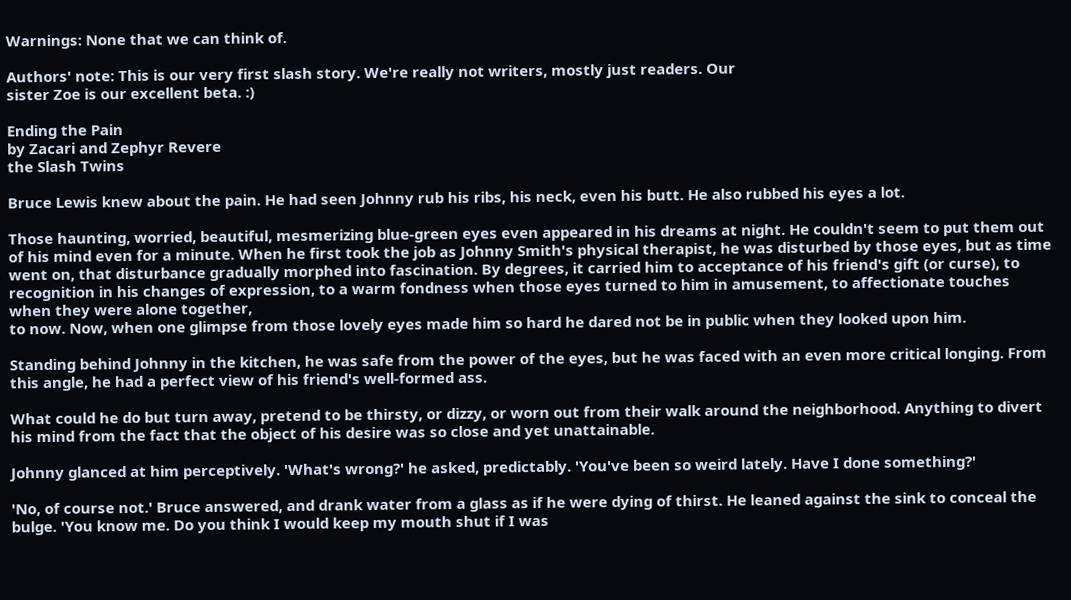Warnings: None that we can think of.

Authors' note: This is our very first slash story. We're really not writers, mostly just readers. Our
sister Zoe is our excellent beta. :)

Ending the Pain
by Zacari and Zephyr Revere
the Slash Twins

Bruce Lewis knew about the pain. He had seen Johnny rub his ribs, his neck, even his butt. He also rubbed his eyes a lot.

Those haunting, worried, beautiful, mesmerizing blue-green eyes even appeared in his dreams at night. He couldn't seem to put them out of his mind even for a minute. When he first took the job as Johnny Smith's physical therapist, he was disturbed by those eyes, but as time went on, that disturbance gradually morphed into fascination. By degrees, it carried him to acceptance of his friend's gift (or curse), to recognition in his changes of expression, to a warm fondness when those eyes turned to him in amusement, to affectionate touches when they were alone together,
to now. Now, when one glimpse from those lovely eyes made him so hard he dared not be in public when they looked upon him.

Standing behind Johnny in the kitchen, he was safe from the power of the eyes, but he was faced with an even more critical longing. From this angle, he had a perfect view of his friend's well-formed ass.

What could he do but turn away, pretend to be thirsty, or dizzy, or worn out from their walk around the neighborhood. Anything to divert his mind from the fact that the object of his desire was so close and yet unattainable.

Johnny glanced at him perceptively. 'What's wrong?' he asked, predictably. 'You've been so weird lately. Have I done something?'

'No, of course not.' Bruce answered, and drank water from a glass as if he were dying of thirst. He leaned against the sink to conceal the bulge. 'You know me. Do you think I would keep my mouth shut if I was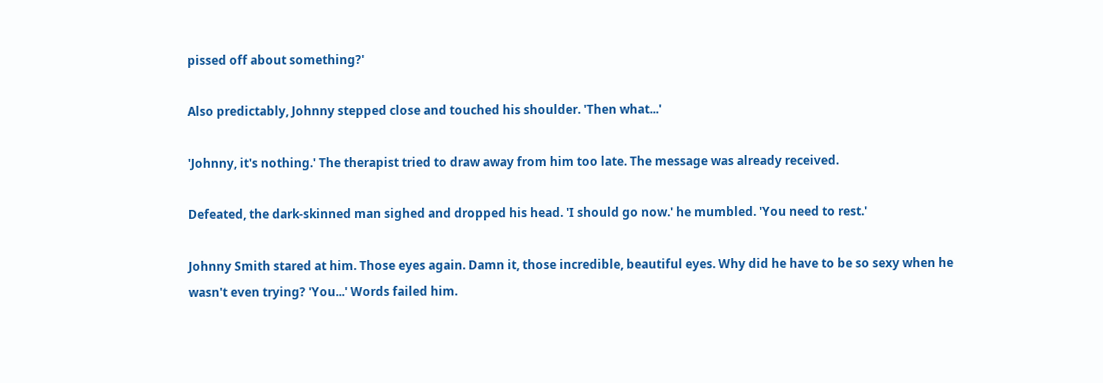pissed off about something?'

Also predictably, Johnny stepped close and touched his shoulder. 'Then what...'

'Johnny, it's nothing.' The therapist tried to draw away from him too late. The message was already received.

Defeated, the dark-skinned man sighed and dropped his head. 'I should go now.' he mumbled. 'You need to rest.'

Johnny Smith stared at him. Those eyes again. Damn it, those incredible, beautiful eyes. Why did he have to be so sexy when he wasn't even trying? 'You...' Words failed him.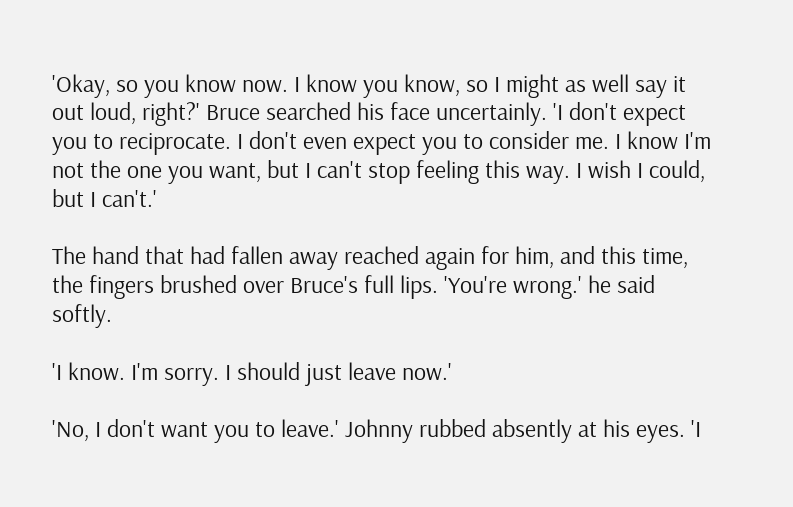'Okay, so you know now. I know you know, so I might as well say it out loud, right?' Bruce searched his face uncertainly. 'I don't expect you to reciprocate. I don't even expect you to consider me. I know I'm not the one you want, but I can't stop feeling this way. I wish I could, but I can't.'

The hand that had fallen away reached again for him, and this time, the fingers brushed over Bruce's full lips. 'You're wrong.' he said softly.

'I know. I'm sorry. I should just leave now.'

'No, I don't want you to leave.' Johnny rubbed absently at his eyes. 'I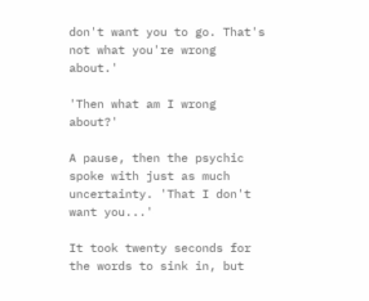don't want you to go. That's not what you're wrong about.'

'Then what am I wrong about?'

A pause, then the psychic spoke with just as much uncertainty. 'That I don't want you...'

It took twenty seconds for the words to sink in, but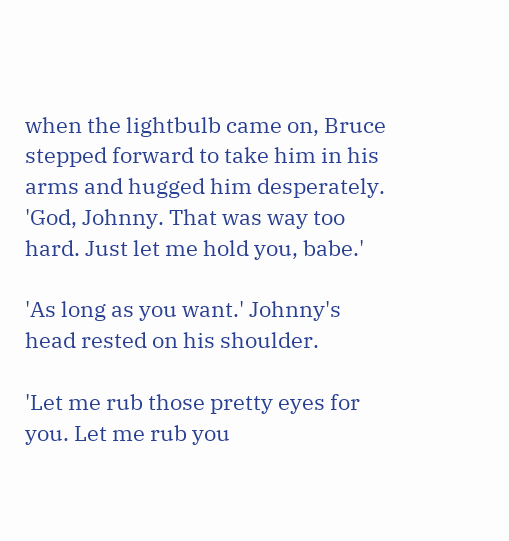when the lightbulb came on, Bruce stepped forward to take him in his arms and hugged him desperately. 'God, Johnny. That was way too hard. Just let me hold you, babe.'

'As long as you want.' Johnny's head rested on his shoulder.

'Let me rub those pretty eyes for you. Let me rub you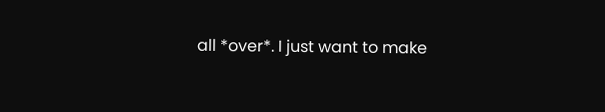all *over*. I just want to make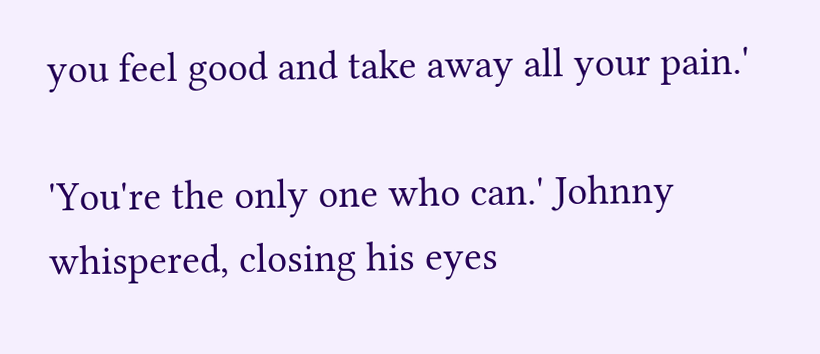you feel good and take away all your pain.'

'You're the only one who can.' Johnny whispered, closing his eyes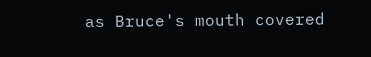as Bruce's mouth covered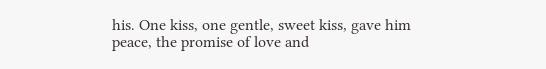his. One kiss, one gentle, sweet kiss, gave him peace, the promise of love and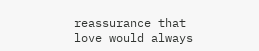reassurance that love would always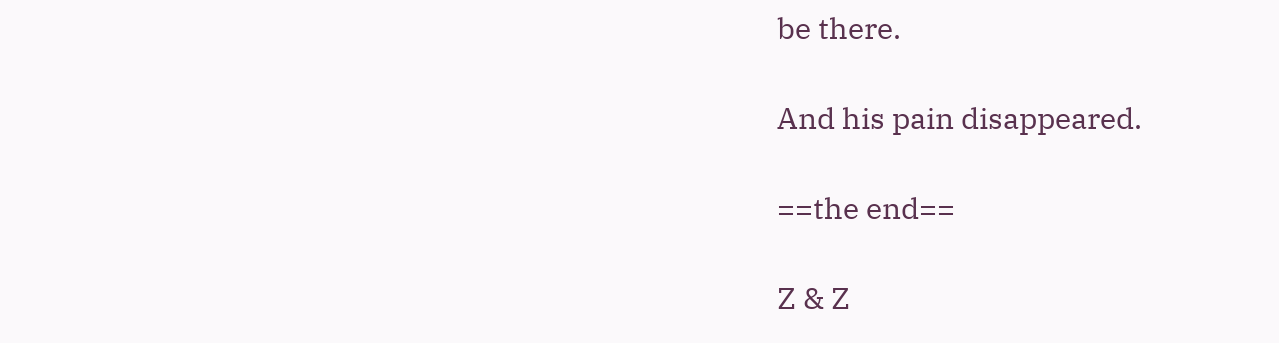be there.

And his pain disappeared.

==the end==

Z & Z